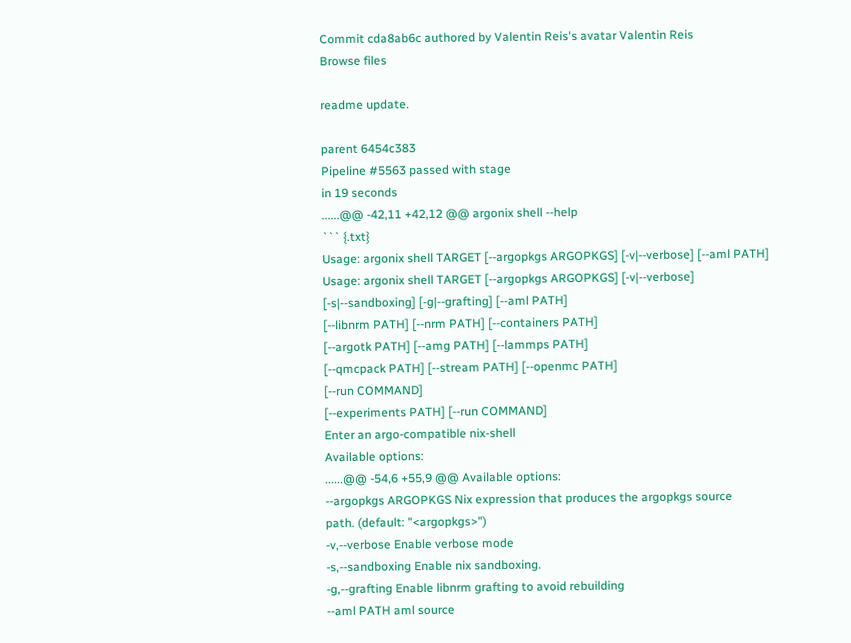Commit cda8ab6c authored by Valentin Reis's avatar Valentin Reis
Browse files

readme update.

parent 6454c383
Pipeline #5563 passed with stage
in 19 seconds
......@@ -42,11 +42,12 @@ argonix shell --help
``` {.txt}
Usage: argonix shell TARGET [--argopkgs ARGOPKGS] [-v|--verbose] [--aml PATH]
Usage: argonix shell TARGET [--argopkgs ARGOPKGS] [-v|--verbose]
[-s|--sandboxing] [-g|--grafting] [--aml PATH]
[--libnrm PATH] [--nrm PATH] [--containers PATH]
[--argotk PATH] [--amg PATH] [--lammps PATH]
[--qmcpack PATH] [--stream PATH] [--openmc PATH]
[--run COMMAND]
[--experiments PATH] [--run COMMAND]
Enter an argo-compatible nix-shell
Available options:
......@@ -54,6 +55,9 @@ Available options:
--argopkgs ARGOPKGS Nix expression that produces the argopkgs source
path. (default: "<argopkgs>")
-v,--verbose Enable verbose mode
-s,--sandboxing Enable nix sandboxing.
-g,--grafting Enable libnrm grafting to avoid rebuilding
--aml PATH aml source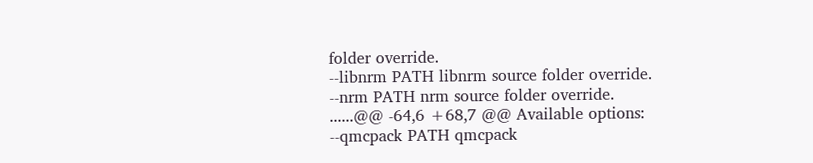folder override.
--libnrm PATH libnrm source folder override.
--nrm PATH nrm source folder override.
......@@ -64,6 +68,7 @@ Available options:
--qmcpack PATH qmcpack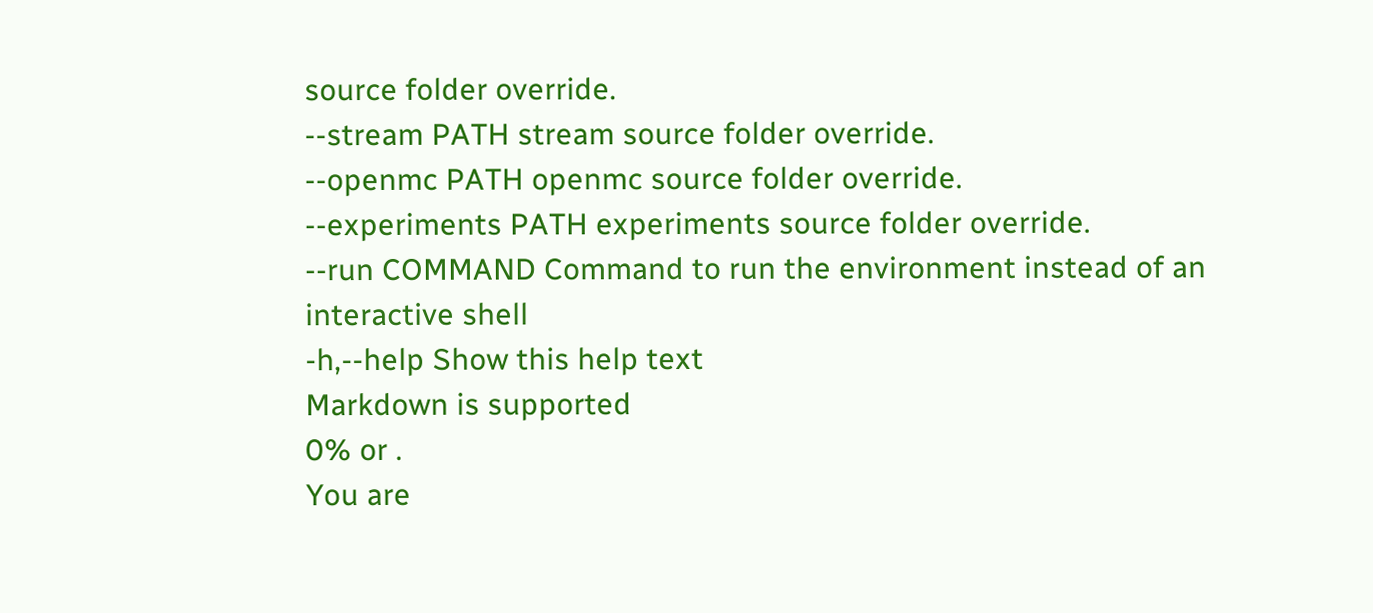source folder override.
--stream PATH stream source folder override.
--openmc PATH openmc source folder override.
--experiments PATH experiments source folder override.
--run COMMAND Command to run the environment instead of an
interactive shell
-h,--help Show this help text
Markdown is supported
0% or .
You are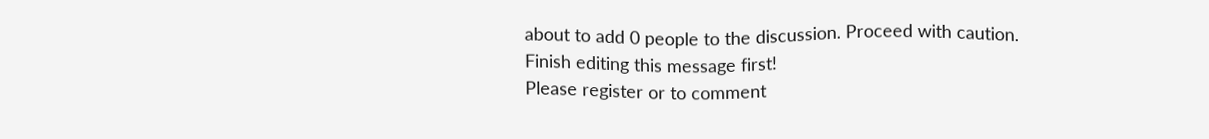about to add 0 people to the discussion. Proceed with caution.
Finish editing this message first!
Please register or to comment